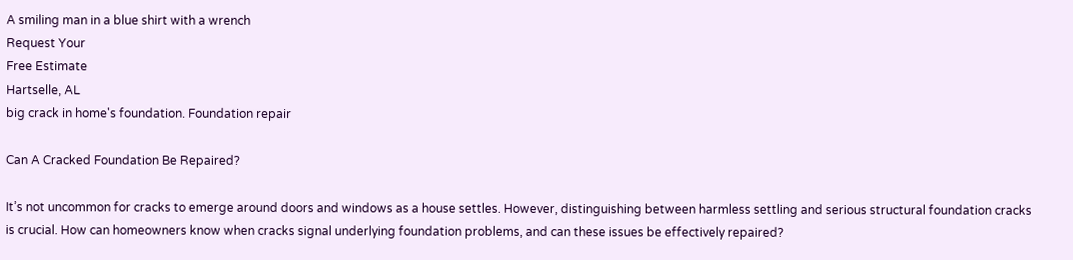A smiling man in a blue shirt with a wrench
Request Your
Free Estimate
Hartselle, AL
big crack in home's foundation. Foundation repair

Can A Cracked Foundation Be Repaired?

It’s not uncommon for cracks to emerge around doors and windows as a house settles. However, distinguishing between harmless settling and serious structural foundation cracks is crucial. How can homeowners know when cracks signal underlying foundation problems, and can these issues be effectively repaired?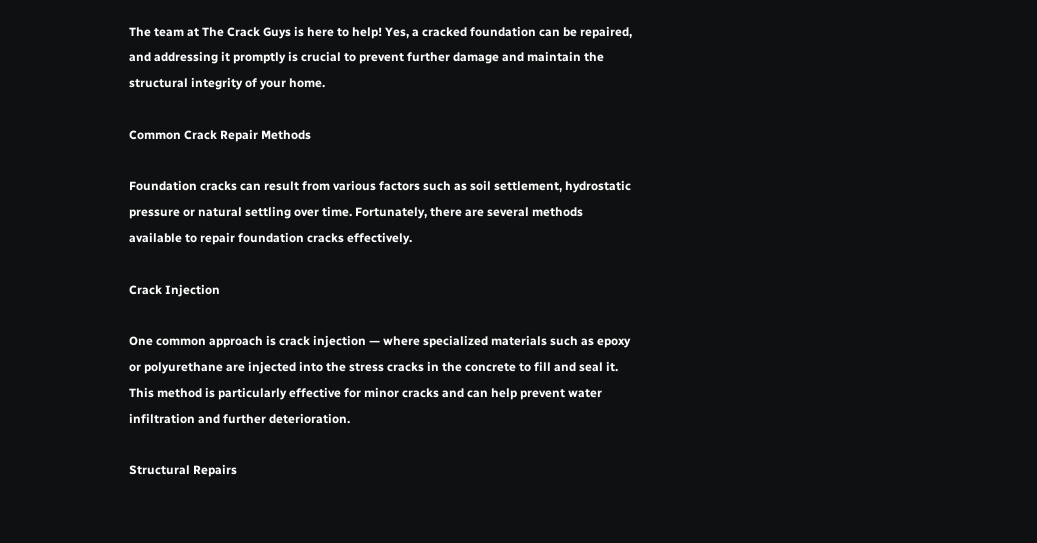The team at The Crack Guys is here to help! Yes, a cracked foundation can be repaired, and addressing it promptly is crucial to prevent further damage and maintain the structural integrity of your home.

Common Crack Repair Methods

Foundation cracks can result from various factors such as soil settlement, hydrostatic pressure or natural settling over time. Fortunately, there are several methods available to repair foundation cracks effectively.

Crack Injection

One common approach is crack injection — where specialized materials such as epoxy or polyurethane are injected into the stress cracks in the concrete to fill and seal it. This method is particularly effective for minor cracks and can help prevent water infiltration and further deterioration.

Structural Repairs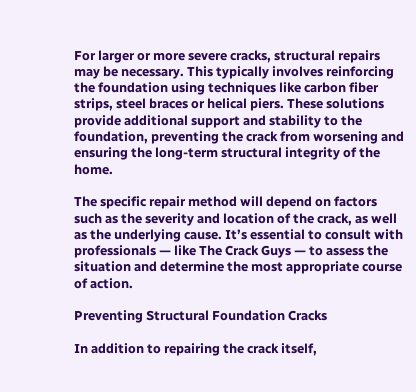For larger or more severe cracks, structural repairs may be necessary. This typically involves reinforcing the foundation using techniques like carbon fiber strips, steel braces or helical piers. These solutions provide additional support and stability to the foundation, preventing the crack from worsening and ensuring the long-term structural integrity of the home.

The specific repair method will depend on factors such as the severity and location of the crack, as well as the underlying cause. It’s essential to consult with professionals — like The Crack Guys — to assess the situation and determine the most appropriate course of action.

Preventing Structural Foundation Cracks

In addition to repairing the crack itself,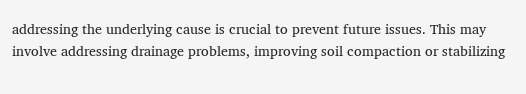addressing the underlying cause is crucial to prevent future issues. This may involve addressing drainage problems, improving soil compaction or stabilizing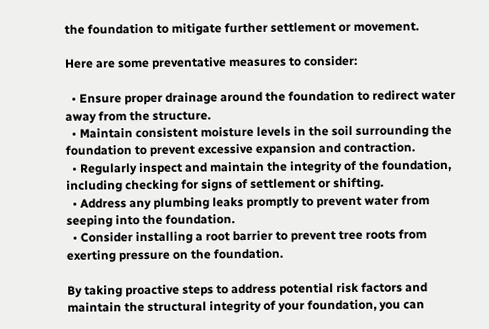the foundation to mitigate further settlement or movement.

Here are some preventative measures to consider:

  • Ensure proper drainage around the foundation to redirect water away from the structure.
  • Maintain consistent moisture levels in the soil surrounding the foundation to prevent excessive expansion and contraction.
  • Regularly inspect and maintain the integrity of the foundation, including checking for signs of settlement or shifting.
  • Address any plumbing leaks promptly to prevent water from seeping into the foundation.
  • Consider installing a root barrier to prevent tree roots from exerting pressure on the foundation.

By taking proactive steps to address potential risk factors and maintain the structural integrity of your foundation, you can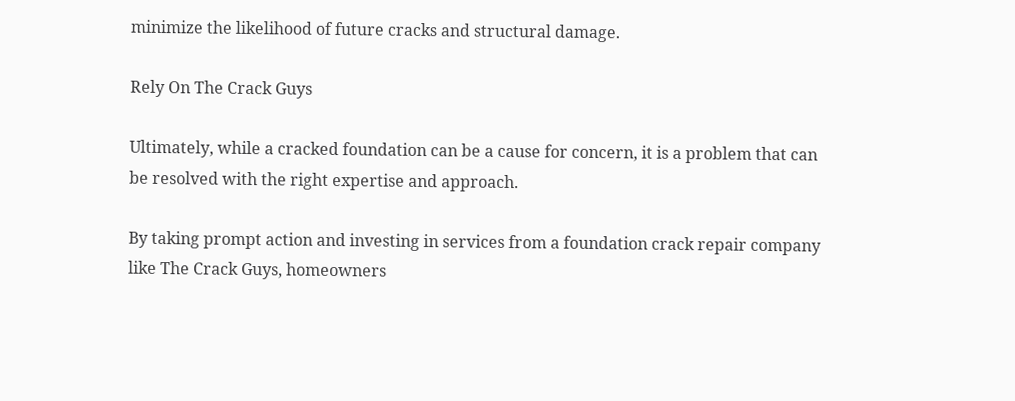minimize the likelihood of future cracks and structural damage.

Rely On The Crack Guys

Ultimately, while a cracked foundation can be a cause for concern, it is a problem that can be resolved with the right expertise and approach.

By taking prompt action and investing in services from a foundation crack repair company like The Crack Guys, homeowners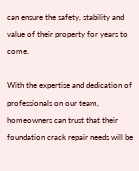can ensure the safety, stability and value of their property for years to come.

With the expertise and dedication of professionals on our team, homeowners can trust that their foundation crack repair needs will be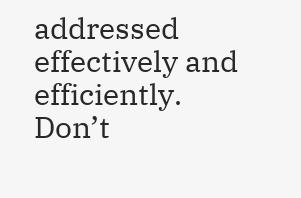addressed effectively and efficiently. Don’t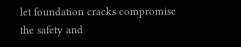let foundation cracks compromise the safety and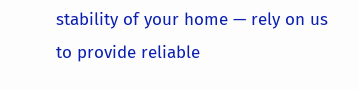stability of your home — rely on us to provide reliable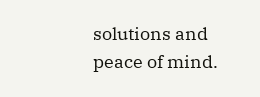solutions and peace of mind.